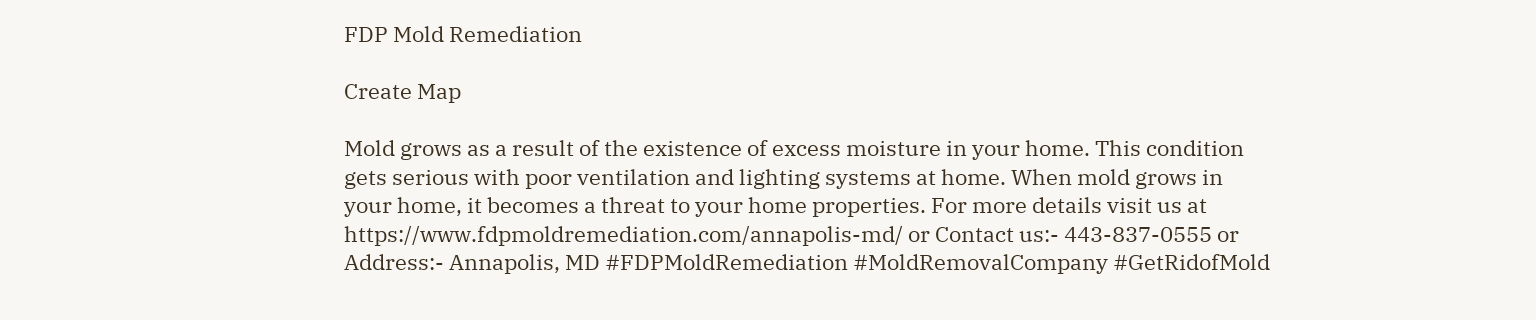FDP Mold Remediation

Create Map

Mold grows as a result of the existence of excess moisture in your home. This condition gets serious with poor ventilation and lighting systems at home. When mold grows in your home, it becomes a threat to your home properties. For more details visit us at https://www.fdpmoldremediation.com/annapolis-md/ or Contact us:- 443-837-0555 or Address:- Annapolis, MD #FDPMoldRemediation #MoldRemovalCompany #GetRidofMold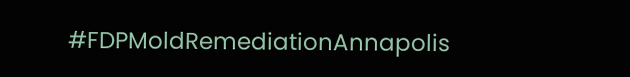#FDPMoldRemediationAnnapolis